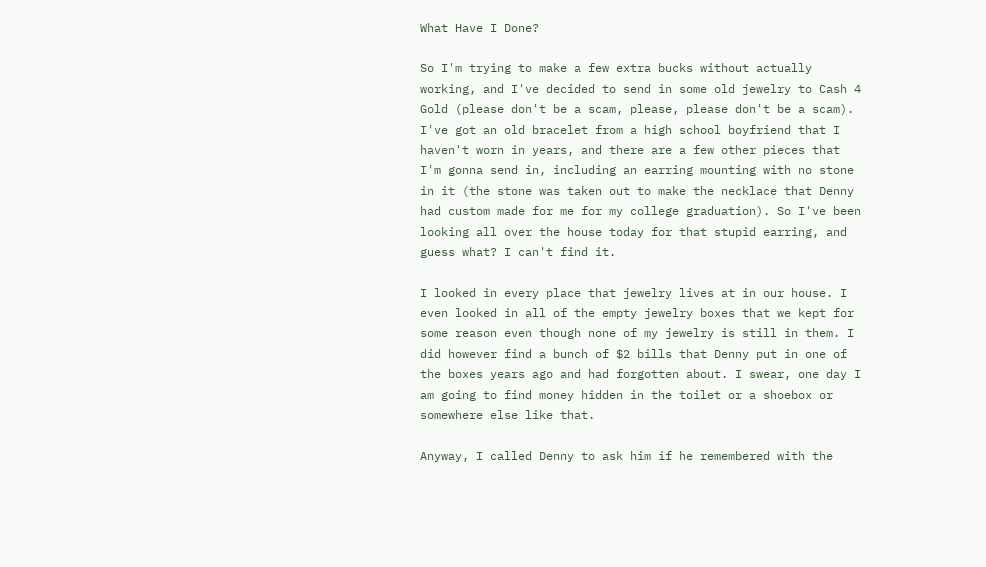What Have I Done?

So I'm trying to make a few extra bucks without actually working, and I've decided to send in some old jewelry to Cash 4 Gold (please don't be a scam, please, please don't be a scam). I've got an old bracelet from a high school boyfriend that I haven't worn in years, and there are a few other pieces that I'm gonna send in, including an earring mounting with no stone in it (the stone was taken out to make the necklace that Denny had custom made for me for my college graduation). So I've been looking all over the house today for that stupid earring, and guess what? I can't find it.

I looked in every place that jewelry lives at in our house. I even looked in all of the empty jewelry boxes that we kept for some reason even though none of my jewelry is still in them. I did however find a bunch of $2 bills that Denny put in one of the boxes years ago and had forgotten about. I swear, one day I am going to find money hidden in the toilet or a shoebox or somewhere else like that.

Anyway, I called Denny to ask him if he remembered with the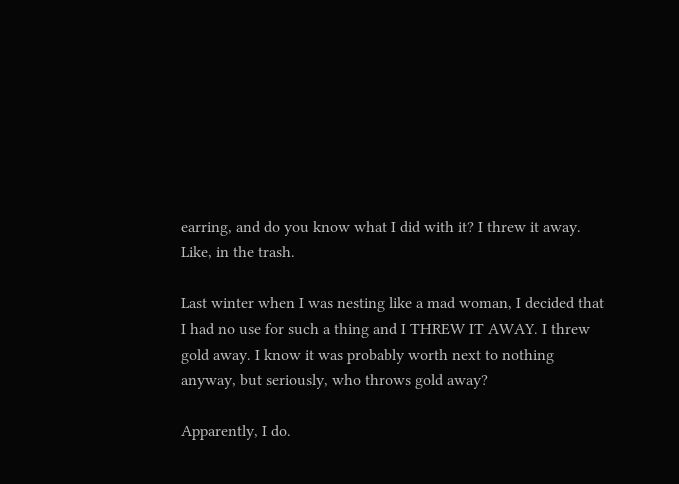earring, and do you know what I did with it? I threw it away. Like, in the trash.

Last winter when I was nesting like a mad woman, I decided that I had no use for such a thing and I THREW IT AWAY. I threw gold away. I know it was probably worth next to nothing anyway, but seriously, who throws gold away?

Apparently, I do.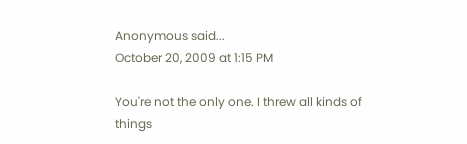Anonymous said...
October 20, 2009 at 1:15 PM

You're not the only one. I threw all kinds of things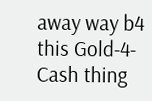away way b4 this Gold-4-Cash thing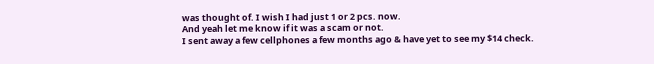was thought of. I wish I had just 1 or 2 pcs. now.
And yeah let me know if it was a scam or not.
I sent away a few cellphones a few months ago & have yet to see my $14 check.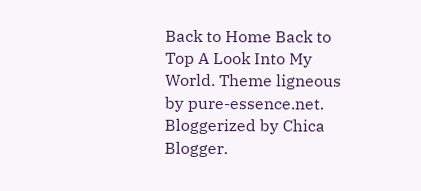Back to Home Back to Top A Look Into My World. Theme ligneous by pure-essence.net. Bloggerized by Chica Blogger.